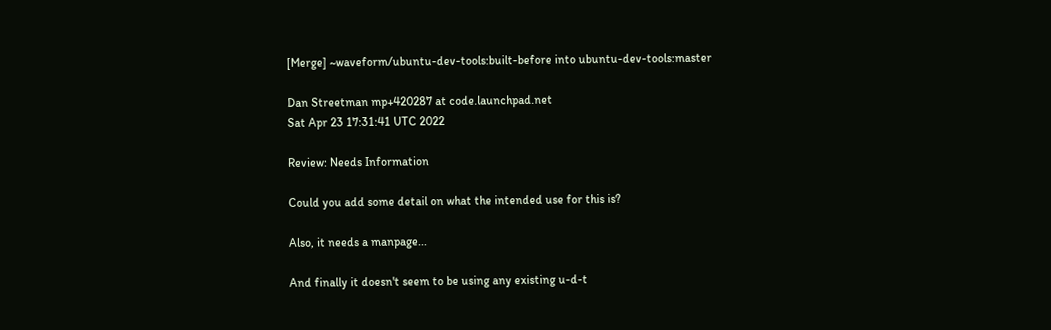[Merge] ~waveform/ubuntu-dev-tools:built-before into ubuntu-dev-tools:master

Dan Streetman mp+420287 at code.launchpad.net
Sat Apr 23 17:31:41 UTC 2022

Review: Needs Information

Could you add some detail on what the intended use for this is?

Also, it needs a manpage...

And finally it doesn't seem to be using any existing u-d-t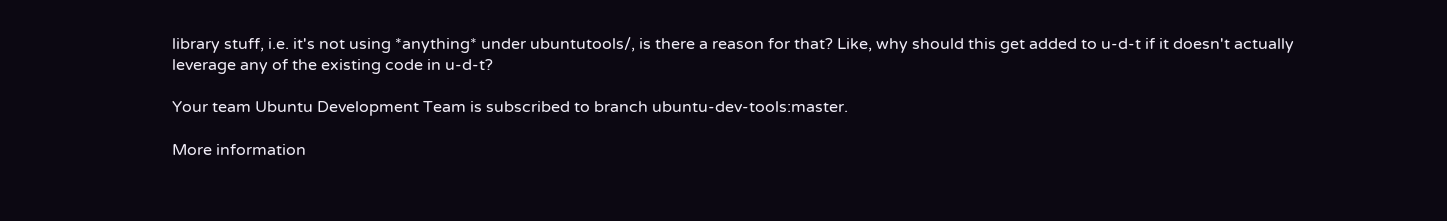library stuff, i.e. it's not using *anything* under ubuntutools/, is there a reason for that? Like, why should this get added to u-d-t if it doesn't actually leverage any of the existing code in u-d-t?

Your team Ubuntu Development Team is subscribed to branch ubuntu-dev-tools:master.

More information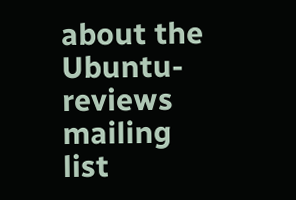about the Ubuntu-reviews mailing list